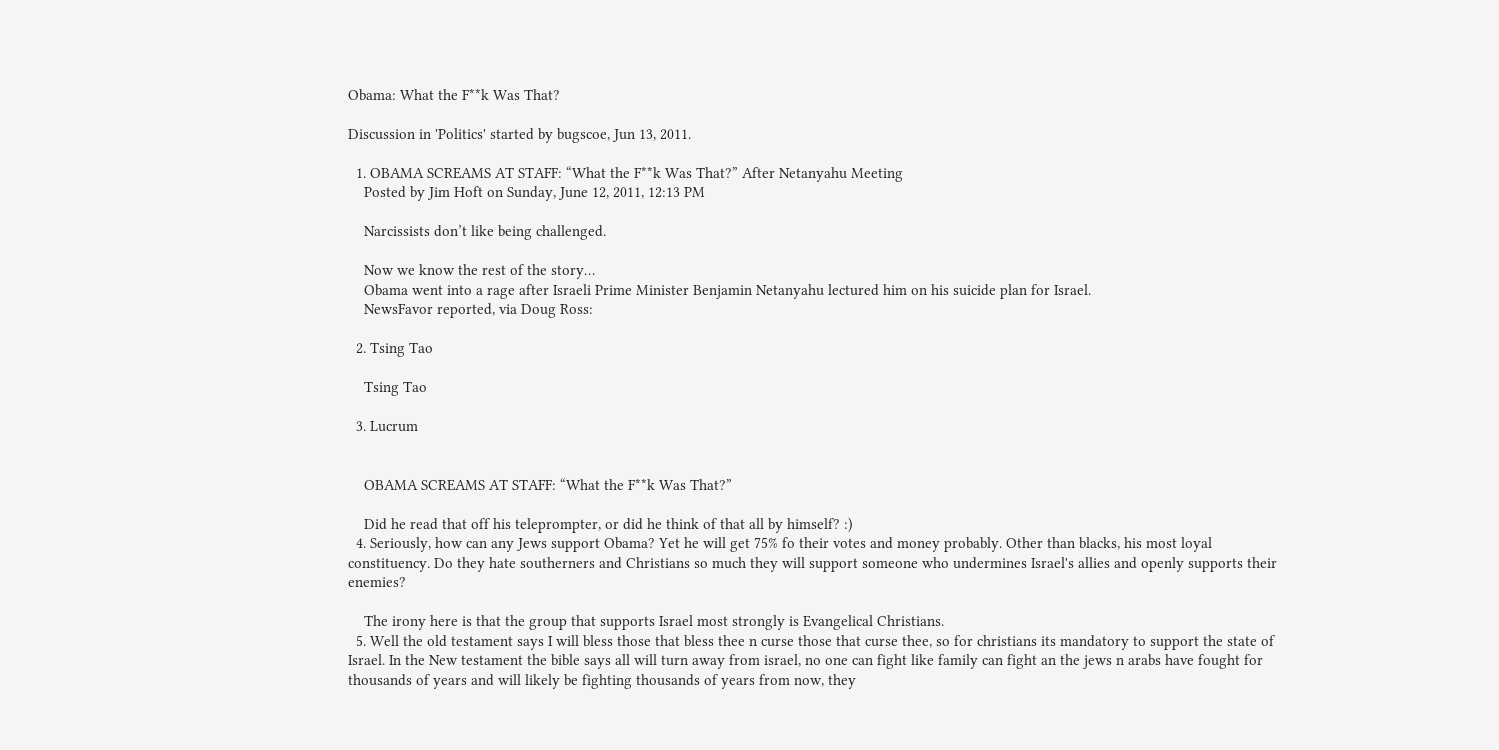Obama: What the F**k Was That?

Discussion in 'Politics' started by bugscoe, Jun 13, 2011.

  1. OBAMA SCREAMS AT STAFF: “What the F**k Was That?” After Netanyahu Meeting
    Posted by Jim Hoft on Sunday, June 12, 2011, 12:13 PM

    Narcissists don’t like being challenged.

    Now we know the rest of the story…
    Obama went into a rage after Israeli Prime Minister Benjamin Netanyahu lectured him on his suicide plan for Israel.
    NewsFavor reported, via Doug Ross:

  2. Tsing Tao

    Tsing Tao

  3. Lucrum


    OBAMA SCREAMS AT STAFF: “What the F**k Was That?”

    Did he read that off his teleprompter, or did he think of that all by himself? :)
  4. Seriously, how can any Jews support Obama? Yet he will get 75% fo their votes and money probably. Other than blacks, his most loyal constituency. Do they hate southerners and Christians so much they will support someone who undermines Israel's allies and openly supports their enemies?

    The irony here is that the group that supports Israel most strongly is Evangelical Christians.
  5. Well the old testament says I will bless those that bless thee n curse those that curse thee, so for christians its mandatory to support the state of Israel. In the New testament the bible says all will turn away from israel, no one can fight like family can fight an the jews n arabs have fought for thousands of years and will likely be fighting thousands of years from now, they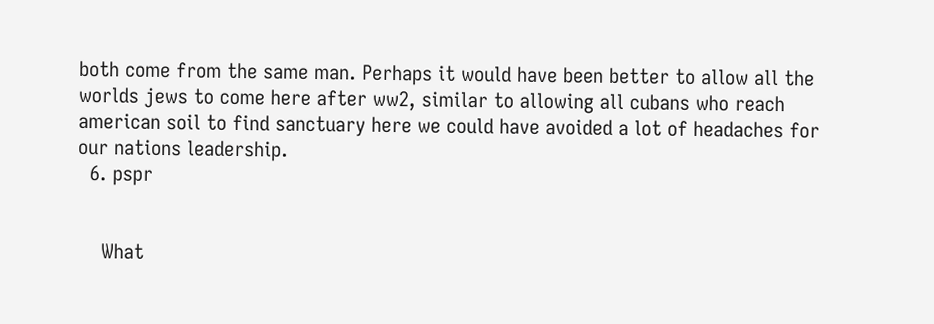both come from the same man. Perhaps it would have been better to allow all the worlds jews to come here after ww2, similar to allowing all cubans who reach american soil to find sanctuary here we could have avoided a lot of headaches for our nations leadership.
  6. pspr


    What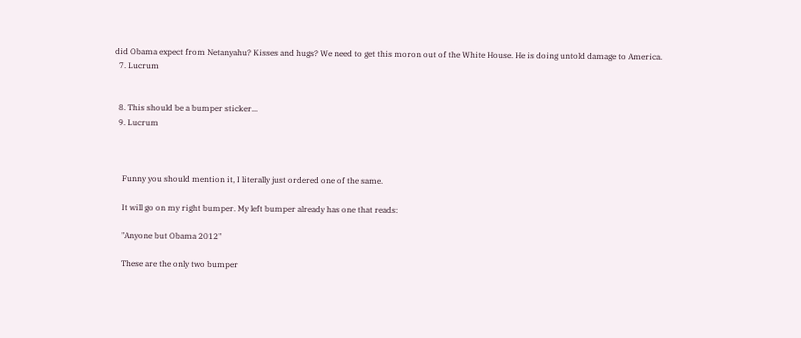did Obama expect from Netanyahu? Kisses and hugs? We need to get this moron out of the White House. He is doing untold damage to America.
  7. Lucrum


  8. This should be a bumper sticker...
  9. Lucrum



    Funny you should mention it, I literally just ordered one of the same.

    It will go on my right bumper. My left bumper already has one that reads:

    "Anyone but Obama 2012"

    These are the only two bumper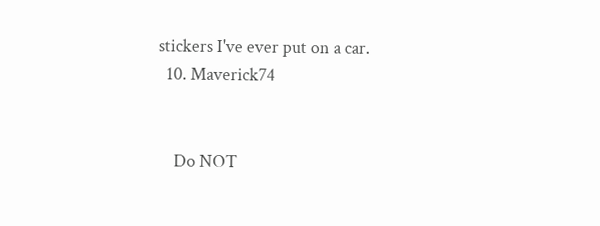stickers I've ever put on a car.
  10. Maverick74


    Do NOT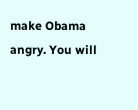make Obama angry. You will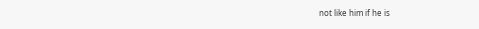not like him if he is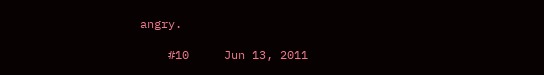angry.

    #10     Jun 13, 2011